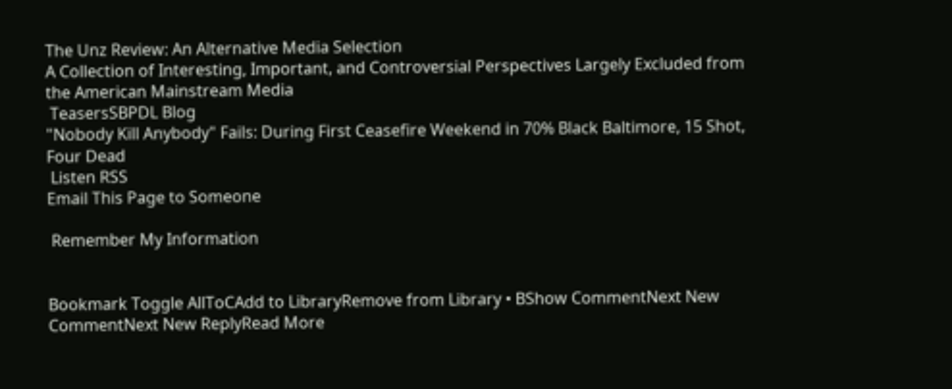The Unz Review: An Alternative Media Selection
A Collection of Interesting, Important, and Controversial Perspectives Largely Excluded from the American Mainstream Media
 TeasersSBPDL Blog
"Nobody Kill Anybody" Fails: During First Ceasefire Weekend in 70% Black Baltimore, 15 Shot, Four Dead
 Listen RSS
Email This Page to Someone

 Remember My Information


Bookmark Toggle AllToCAdd to LibraryRemove from Library • BShow CommentNext New CommentNext New ReplyRead More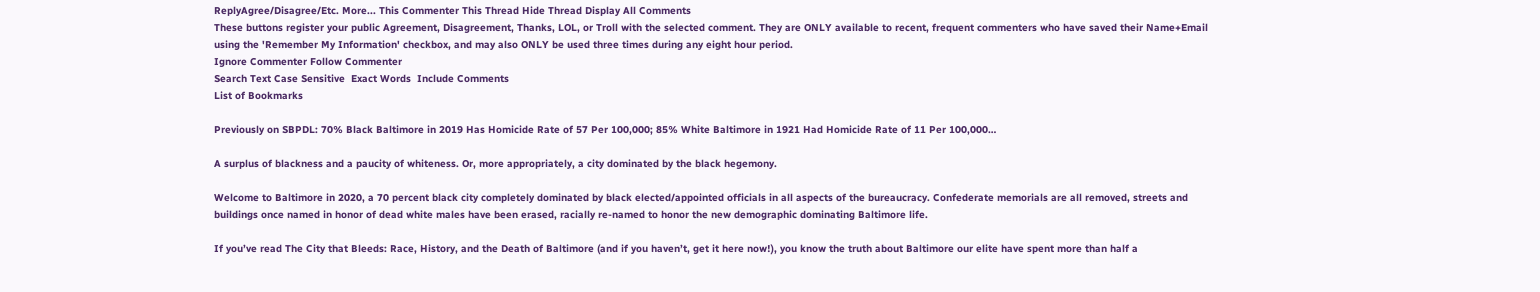ReplyAgree/Disagree/Etc. More... This Commenter This Thread Hide Thread Display All Comments
These buttons register your public Agreement, Disagreement, Thanks, LOL, or Troll with the selected comment. They are ONLY available to recent, frequent commenters who have saved their Name+Email using the 'Remember My Information' checkbox, and may also ONLY be used three times during any eight hour period.
Ignore Commenter Follow Commenter
Search Text Case Sensitive  Exact Words  Include Comments
List of Bookmarks

Previously on SBPDL: 70% Black Baltimore in 2019 Has Homicide Rate of 57 Per 100,000; 85% White Baltimore in 1921 Had Homicide Rate of 11 Per 100,000…

A surplus of blackness and a paucity of whiteness. Or, more appropriately, a city dominated by the black hegemony.

Welcome to Baltimore in 2020, a 70 percent black city completely dominated by black elected/appointed officials in all aspects of the bureaucracy. Confederate memorials are all removed, streets and buildings once named in honor of dead white males have been erased, racially re-named to honor the new demographic dominating Baltimore life.

If you’ve read The City that Bleeds: Race, History, and the Death of Baltimore (and if you haven’t, get it here now!), you know the truth about Baltimore our elite have spent more than half a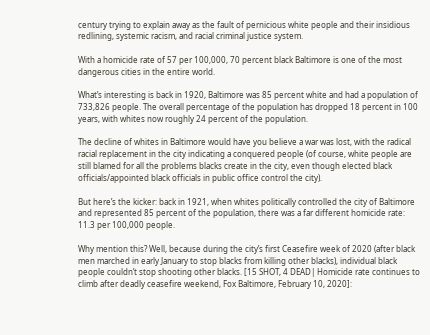century trying to explain away as the fault of pernicious white people and their insidious redlining, systemic racism, and racial criminal justice system.

With a homicide rate of 57 per 100,000, 70 percent black Baltimore is one of the most dangerous cities in the entire world.

What’s interesting is back in 1920, Baltimore was 85 percent white and had a population of 733,826 people. The overall percentage of the population has dropped 18 percent in 100 years, with whites now roughly 24 percent of the population.

The decline of whites in Baltimore would have you believe a war was lost, with the radical racial replacement in the city indicating a conquered people (of course, white people are still blamed for all the problems blacks create in the city, even though elected black officials/appointed black officials in public office control the city).

But here’s the kicker: back in 1921, when whites politically controlled the city of Baltimore and represented 85 percent of the population, there was a far different homicide rate: 11.3 per 100,000 people.

Why mention this? Well, because during the city’s first Ceasefire week of 2020 (after black men marched in early January to stop blacks from killing other blacks), individual black people couldn’t stop shooting other blacks. [15 SHOT, 4 DEAD| Homicide rate continues to climb after deadly ceasefire weekend, Fox Baltimore, February 10, 2020]: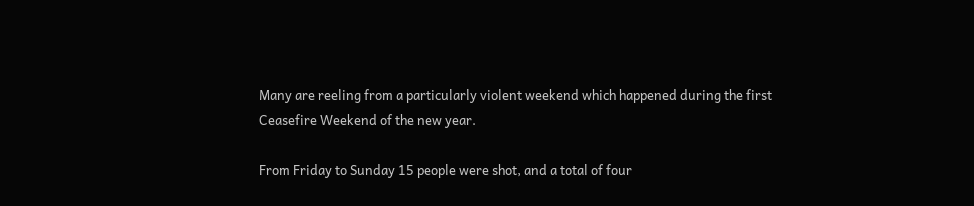Many are reeling from a particularly violent weekend which happened during the first Ceasefire Weekend of the new year.

From Friday to Sunday 15 people were shot, and a total of four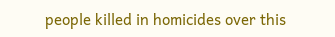people killed in homicides over this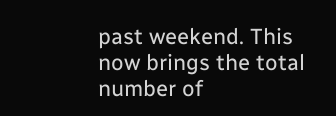past weekend. This now brings the total number of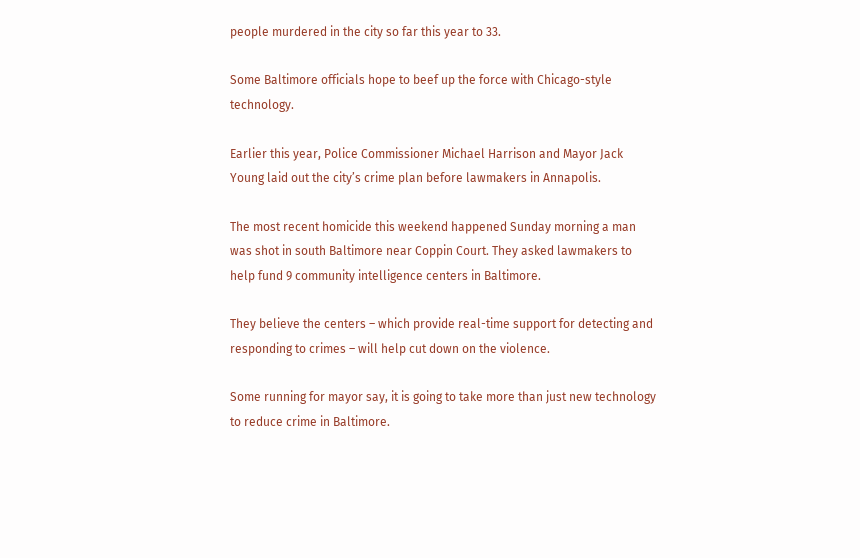people murdered in the city so far this year to 33.

Some Baltimore officials hope to beef up the force with Chicago-style technology.

Earlier this year, Police Commissioner Michael Harrison and Mayor Jack Young laid out the city’s crime plan before lawmakers in Annapolis.

The most recent homicide this weekend happened Sunday morning a man was shot in south Baltimore near Coppin Court. They asked lawmakers to help fund 9 community intelligence centers in Baltimore.

They believe the centers – which provide real-time support for detecting and responding to crimes – will help cut down on the violence.

Some running for mayor say, it is going to take more than just new technology to reduce crime in Baltimore.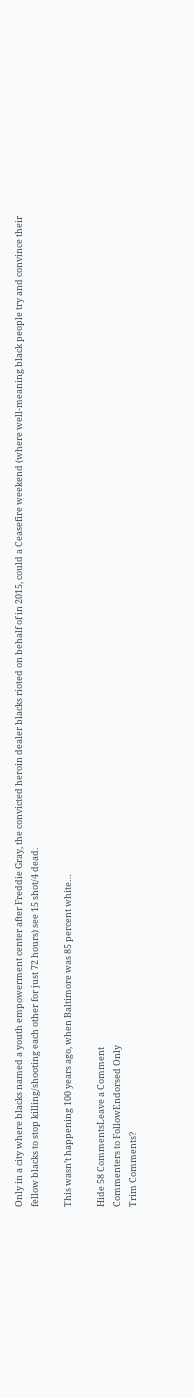Only in a city where blacks named a youth empowerment center after Freddie Gray, the convicted heroin dealer blacks rioted on behalf of in 2015, could a Ceasefire weekend (where well-meaning black people try and convince their fellow blacks to stop killing/shooting each other for just 72 hours) see 15 shot/4 dead.

This wasn’t happening 100 years ago, when Baltimore was 85 percent white…

Hide 58 CommentsLeave a Comment
Commenters to FollowEndorsed Only
Trim Comments?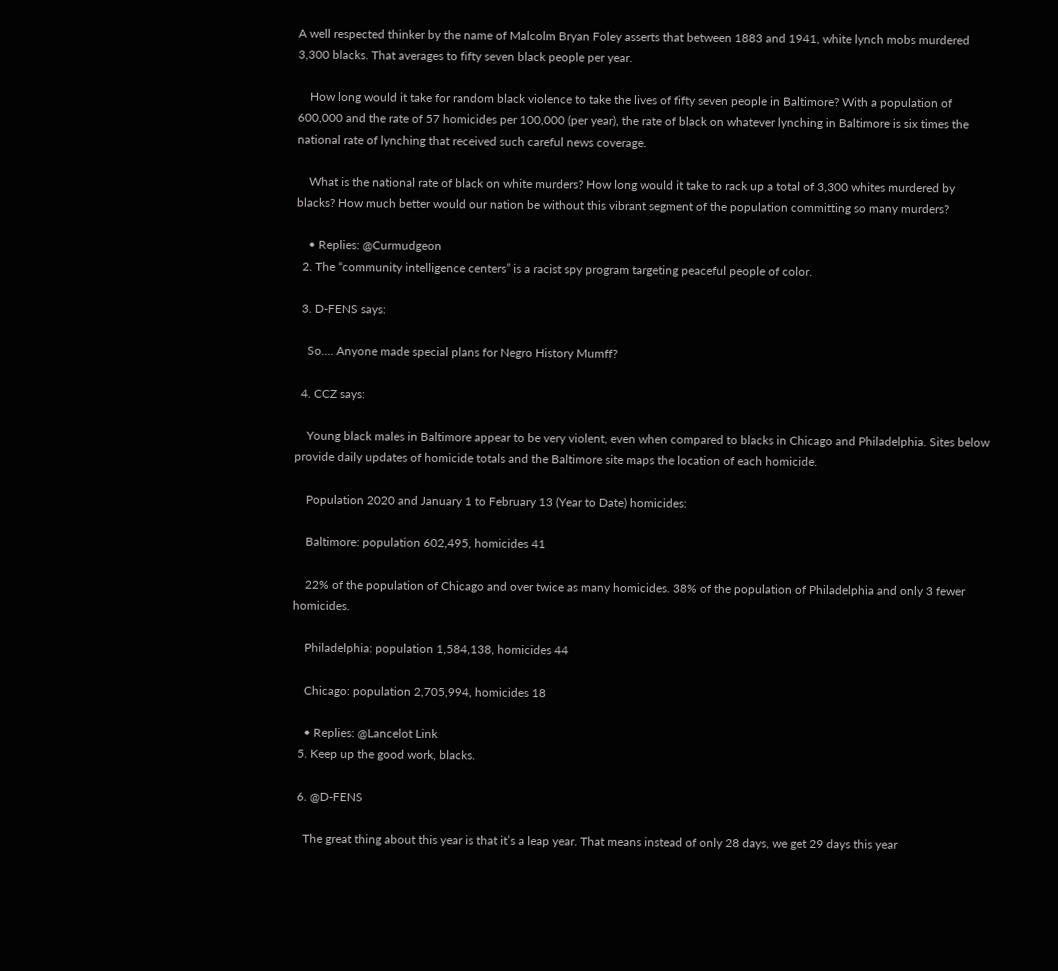A well respected thinker by the name of Malcolm Bryan Foley asserts that between 1883 and 1941, white lynch mobs murdered 3,300 blacks. That averages to fifty seven black people per year.

    How long would it take for random black violence to take the lives of fifty seven people in Baltimore? With a population of 600,000 and the rate of 57 homicides per 100,000 (per year), the rate of black on whatever lynching in Baltimore is six times the national rate of lynching that received such careful news coverage.

    What is the national rate of black on white murders? How long would it take to rack up a total of 3,300 whites murdered by blacks? How much better would our nation be without this vibrant segment of the population committing so many murders?

    • Replies: @Curmudgeon
  2. The “community intelligence centers” is a racist spy program targeting peaceful people of color.

  3. D-FENS says:

    So…. Anyone made special plans for Negro History Mumff?

  4. CCZ says:

    Young black males in Baltimore appear to be very violent, even when compared to blacks in Chicago and Philadelphia. Sites below provide daily updates of homicide totals and the Baltimore site maps the location of each homicide.

    Population 2020 and January 1 to February 13 (Year to Date) homicides:

    Baltimore: population 602,495, homicides 41

    22% of the population of Chicago and over twice as many homicides. 38% of the population of Philadelphia and only 3 fewer homicides.

    Philadelphia: population 1,584,138, homicides 44

    Chicago: population 2,705,994, homicides 18

    • Replies: @Lancelot Link
  5. Keep up the good work, blacks.

  6. @D-FENS

    The great thing about this year is that it’s a leap year. That means instead of only 28 days, we get 29 days this year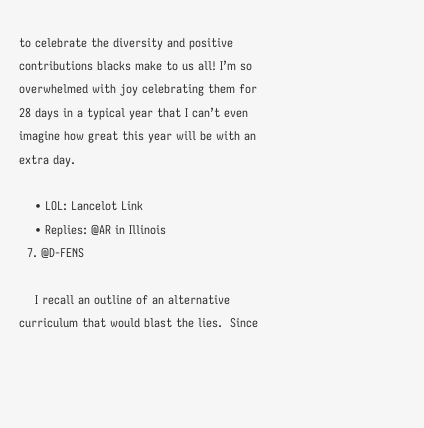to celebrate the diversity and positive contributions blacks make to us all! I’m so overwhelmed with joy celebrating them for 28 days in a typical year that I can’t even imagine how great this year will be with an extra day.

    • LOL: Lancelot Link
    • Replies: @AR in Illinois
  7. @D-FENS

    I recall an outline of an alternative curriculum that would blast the lies.  Since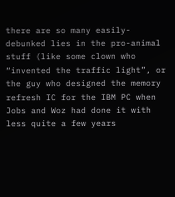there are so many easily-debunked lies in the pro-animal stuff (like some clown who “invented the traffic light”, or the guy who designed the memory refresh IC for the IBM PC when Jobs and Woz had done it with less quite a few years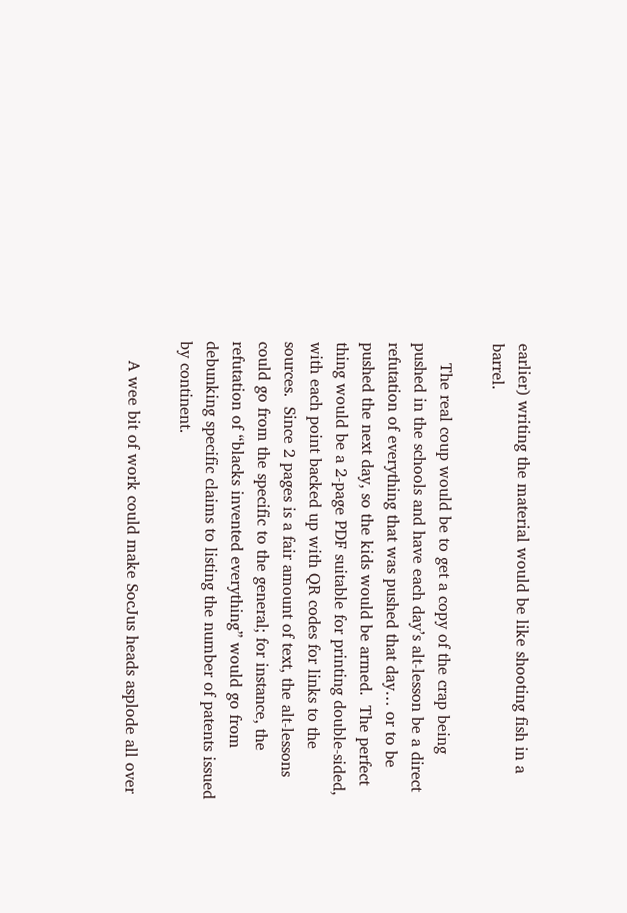earlier) writing the material would be like shooting fish in a barrel.

    The real coup would be to get a copy of the crap being pushed in the schools and have each day’s alt-lesson be a direct refutation of everything that was pushed that day… or to be pushed the next day, so the kids would be armed.  The perfect thing would be a 2-page PDF suitable for printing double-sided, with each point backed up with QR codes for links to the sources.  Since 2 pages is a fair amount of text, the alt-lessons could go from the specific to the general; for instance, the refutation of “blacks invented everything” would go from debunking specific claims to listing the number of patents issued by continent.

    A wee bit of work could make SocJus heads asplode all over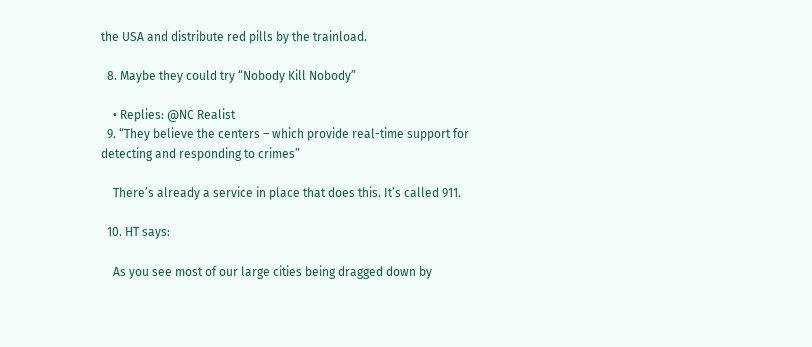the USA and distribute red pills by the trainload.

  8. Maybe they could try “Nobody Kill Nobody”

    • Replies: @NC Realist
  9. “They believe the centers – which provide real-time support for detecting and responding to crimes”

    There’s already a service in place that does this. It’s called 911.

  10. HT says:

    As you see most of our large cities being dragged down by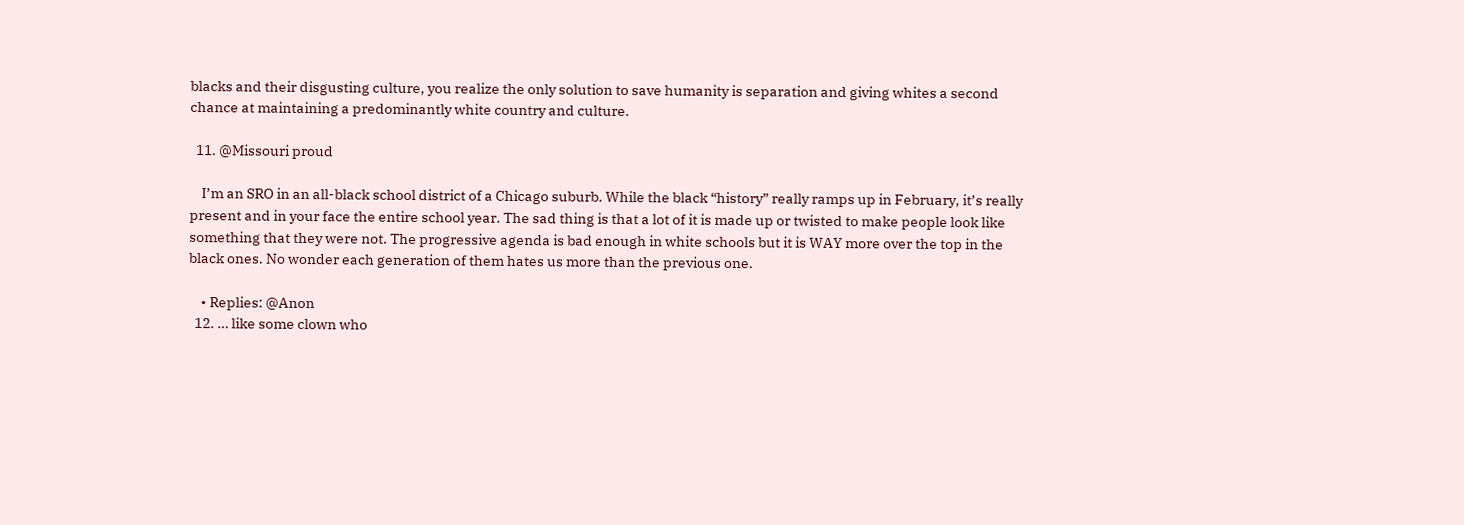blacks and their disgusting culture, you realize the only solution to save humanity is separation and giving whites a second chance at maintaining a predominantly white country and culture.

  11. @Missouri proud

    I’m an SRO in an all-black school district of a Chicago suburb. While the black “history” really ramps up in February, it’s really present and in your face the entire school year. The sad thing is that a lot of it is made up or twisted to make people look like something that they were not. The progressive agenda is bad enough in white schools but it is WAY more over the top in the black ones. No wonder each generation of them hates us more than the previous one.

    • Replies: @Anon
  12. … like some clown who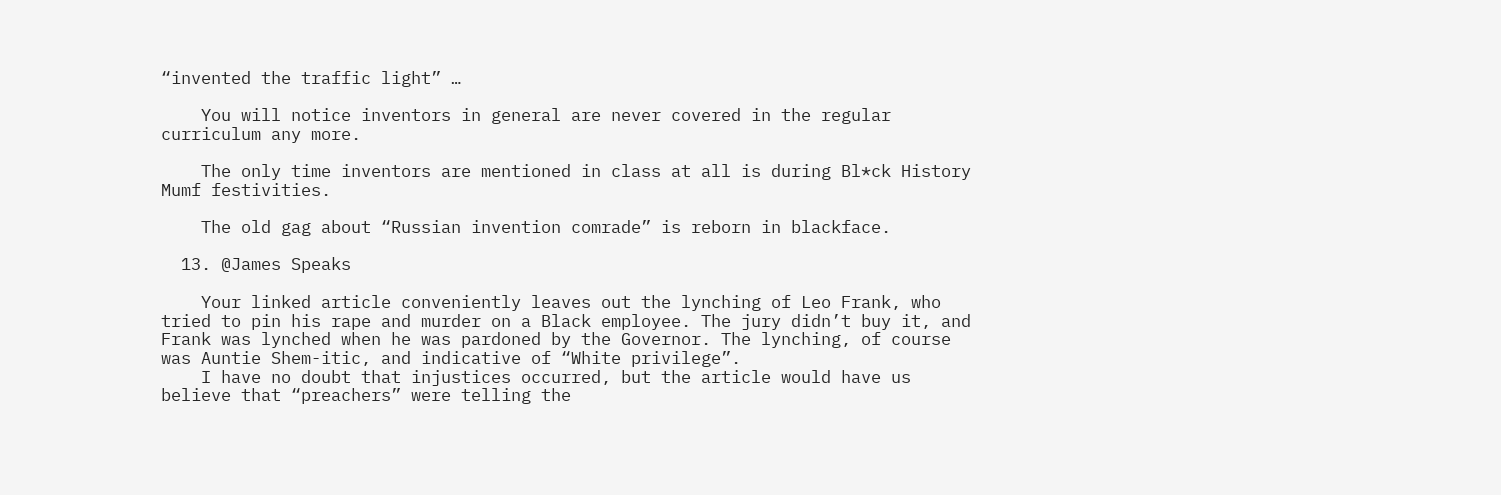“invented the traffic light” …

    You will notice inventors in general are never covered in the regular curriculum any more.

    The only time inventors are mentioned in class at all is during Bl*ck History Mumf festivities.

    The old gag about “Russian invention comrade” is reborn in blackface.

  13. @James Speaks

    Your linked article conveniently leaves out the lynching of Leo Frank, who tried to pin his rape and murder on a Black employee. The jury didn’t buy it, and Frank was lynched when he was pardoned by the Governor. The lynching, of course was Auntie Shem-itic, and indicative of “White privilege”.
    I have no doubt that injustices occurred, but the article would have us believe that “preachers” were telling the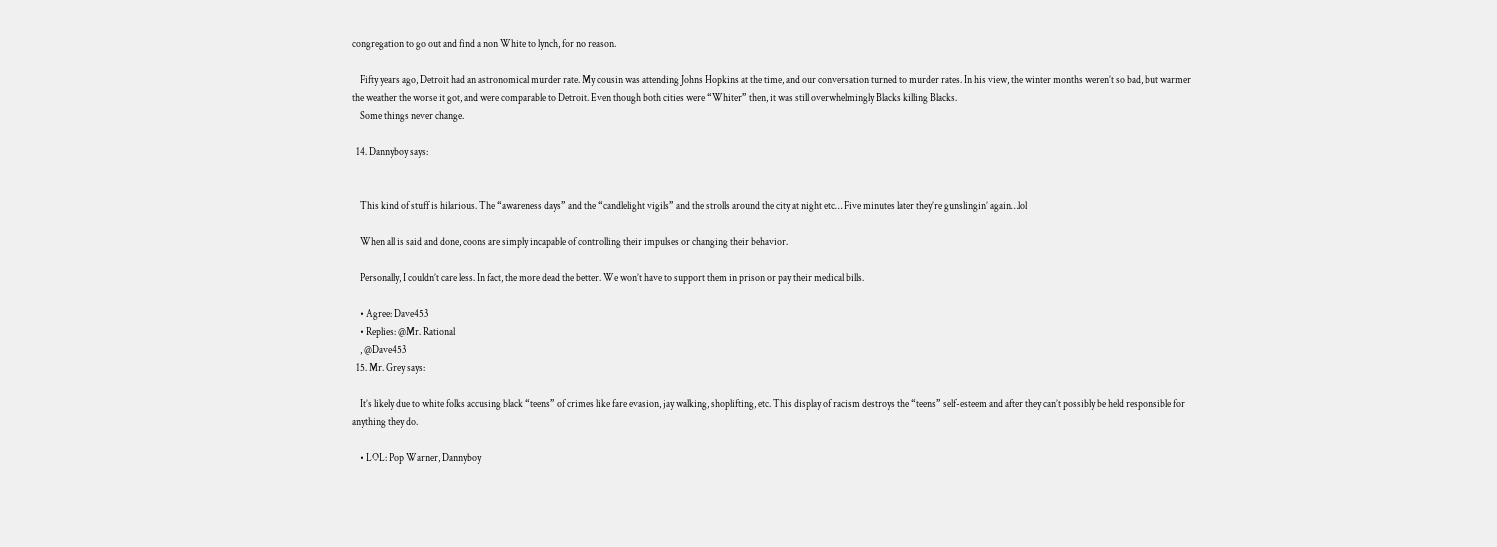congregation to go out and find a non White to lynch, for no reason.

    Fifty years ago, Detroit had an astronomical murder rate. My cousin was attending Johns Hopkins at the time, and our conversation turned to murder rates. In his view, the winter months weren’t so bad, but warmer the weather the worse it got, and were comparable to Detroit. Even though both cities were “Whiter” then, it was still overwhelmingly Blacks killing Blacks.
    Some things never change.

  14. Dannyboy says:


    This kind of stuff is hilarious. The “awareness days” and the “candlelight vigils” and the strolls around the city at night etc… Five minutes later they’re gunslingin’ again…lol

    When all is said and done, coons are simply incapable of controlling their impulses or changing their behavior.

    Personally, I couldn’t care less. In fact, the more dead the better. We won’t have to support them in prison or pay their medical bills.

    • Agree: Dave453
    • Replies: @Mr. Rational
    , @Dave453
  15. Mr. Grey says:

    It’s likely due to white folks accusing black “teens” of crimes like fare evasion, jay walking, shoplifting, etc. This display of racism destroys the “teens” self-esteem and after they can’t possibly be held responsible for anything they do.

    • LOL: Pop Warner, Dannyboy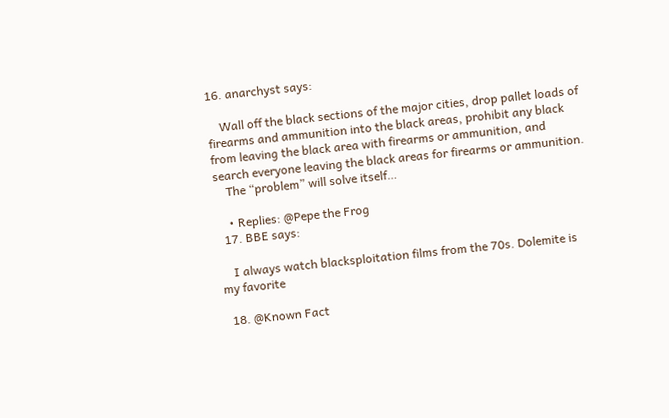16. anarchyst says:

    Wall off the black sections of the major cities, drop pallet loads of firearms and ammunition into the black areas, prohibit any black from leaving the black area with firearms or ammunition, and search everyone leaving the black areas for firearms or ammunition.
    The “problem” will solve itself…

    • Replies: @Pepe the Frog
  17. BBE says:

    I always watch blacksploitation films from the 70s. Dolemite is my favorite

  18. @Known Fact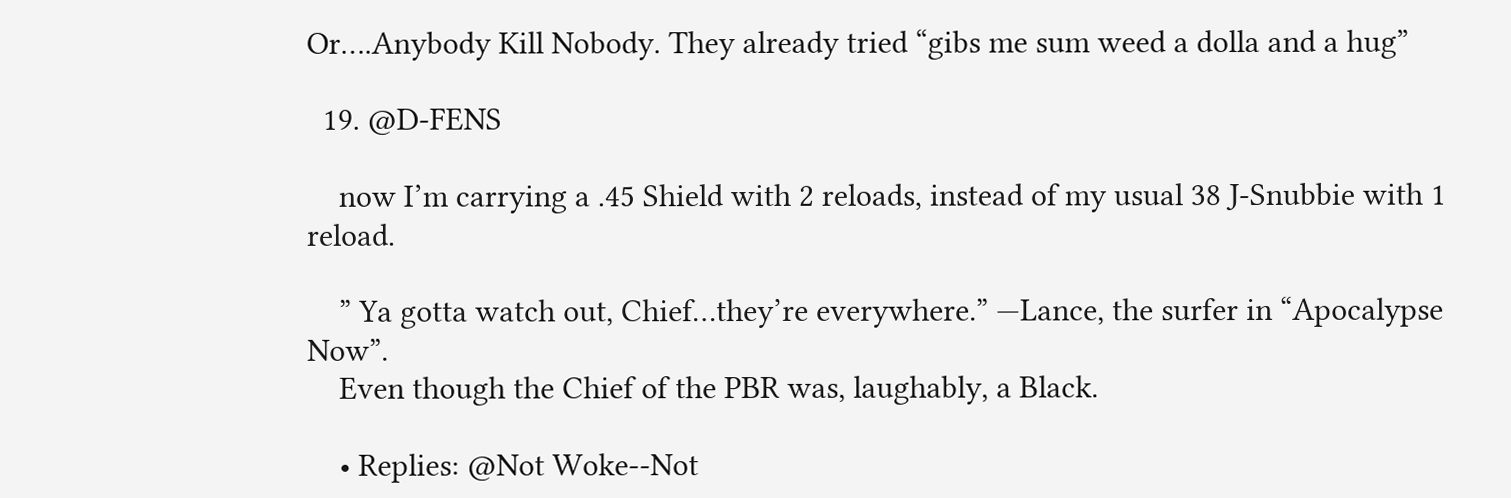Or….Anybody Kill Nobody. They already tried “gibs me sum weed a dolla and a hug”

  19. @D-FENS

    now I’m carrying a .45 Shield with 2 reloads, instead of my usual 38 J-Snubbie with 1 reload.

    ” Ya gotta watch out, Chief…they’re everywhere.” —Lance, the surfer in “Apocalypse Now”.
    Even though the Chief of the PBR was, laughably, a Black.

    • Replies: @Not Woke--Not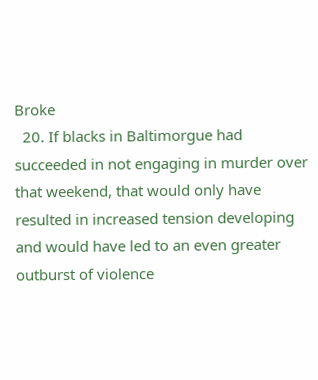Broke
  20. If blacks in Baltimorgue had succeeded in not engaging in murder over that weekend, that would only have resulted in increased tension developing and would have led to an even greater outburst of violence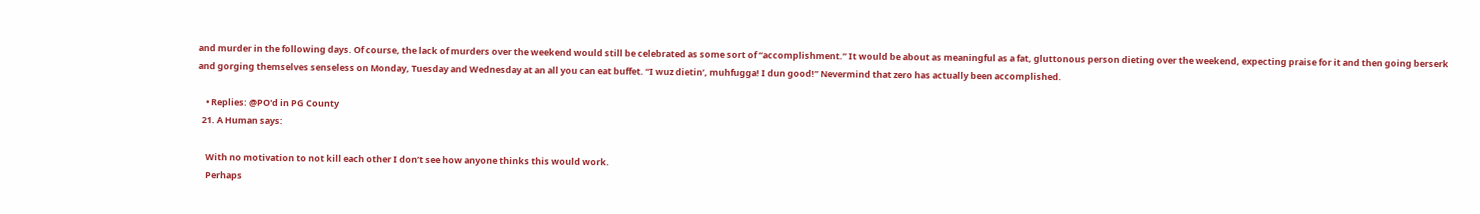and murder in the following days. Of course, the lack of murders over the weekend would still be celebrated as some sort of “accomplishment.” It would be about as meaningful as a fat, gluttonous person dieting over the weekend, expecting praise for it and then going berserk and gorging themselves senseless on Monday, Tuesday and Wednesday at an all you can eat buffet. “I wuz dietin’, muhfugga! I dun good!” Nevermind that zero has actually been accomplished.

    • Replies: @PO'd in PG County
  21. A Human says:

    With no motivation to not kill each other I don’t see how anyone thinks this would work.
    Perhaps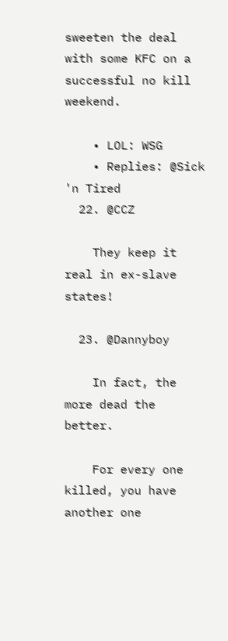sweeten the deal with some KFC on a successful no kill weekend.

    • LOL: WSG
    • Replies: @Sick 'n Tired
  22. @CCZ

    They keep it real in ex-slave states!

  23. @Dannyboy

    In fact, the more dead the better.

    For every one killed, you have another one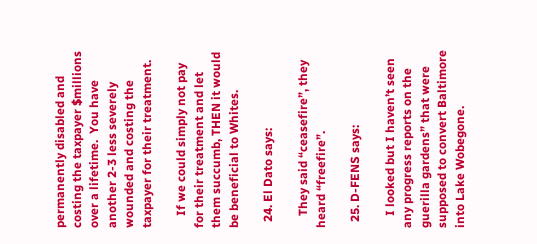permanently disabled and costing the taxpayer $millions over a lifetime.  You have another 2-3 less severely wounded and costing the taxpayer for their treatment.

    If we could simply not pay for their treatment and let them succumb, THEN it would be beneficial to Whites.

  24. El Dato says:

    They said “ceasefire”, they heard “freefire”.

  25. D-FENS says:

    I looked but I haven’t seen any progress reports on the guerilla gardens” that were supposed to convert Baltimore into Lake Wobegone.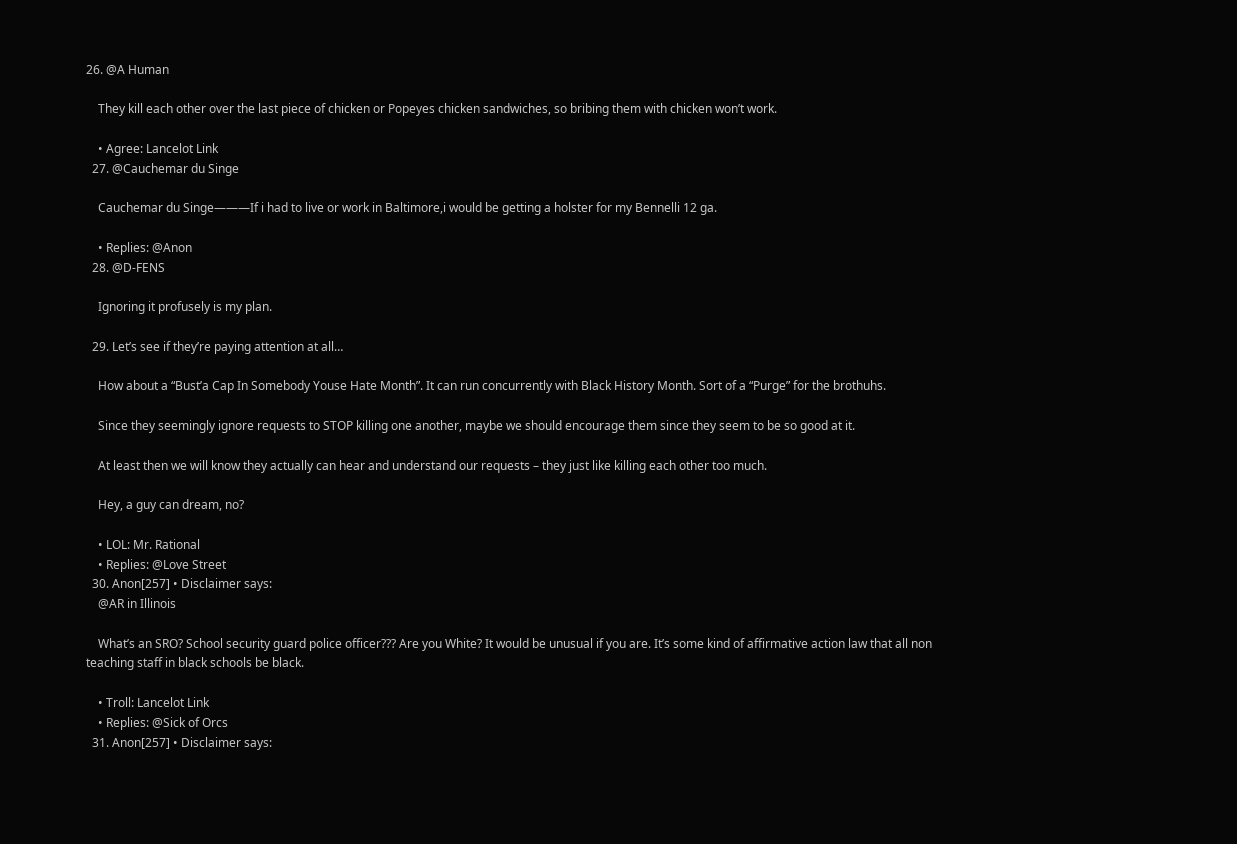26. @A Human

    They kill each other over the last piece of chicken or Popeyes chicken sandwiches, so bribing them with chicken won’t work.

    • Agree: Lancelot Link
  27. @Cauchemar du Singe

    Cauchemar du Singe———If i had to live or work in Baltimore,i would be getting a holster for my Bennelli 12 ga.

    • Replies: @Anon
  28. @D-FENS

    Ignoring it profusely is my plan.

  29. Let’s see if they’re paying attention at all…

    How about a “Bust’a Cap In Somebody Youse Hate Month”. It can run concurrently with Black History Month. Sort of a “Purge” for the brothuhs.

    Since they seemingly ignore requests to STOP killing one another, maybe we should encourage them since they seem to be so good at it.

    At least then we will know they actually can hear and understand our requests – they just like killing each other too much.

    Hey, a guy can dream, no?

    • LOL: Mr. Rational
    • Replies: @Love Street
  30. Anon[257] • Disclaimer says:
    @AR in Illinois

    What’s an SRO? School security guard police officer??? Are you White? It would be unusual if you are. It’s some kind of affirmative action law that all non teaching staff in black schools be black.

    • Troll: Lancelot Link
    • Replies: @Sick of Orcs
  31. Anon[257] • Disclaimer says: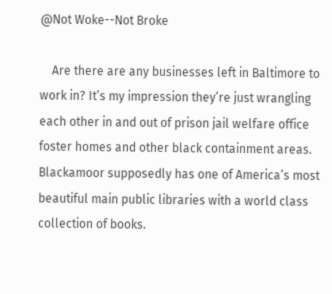@Not Woke--Not Broke

    Are there are any businesses left in Baltimore to work in? It’s my impression they’re just wrangling each other in and out of prison jail welfare office foster homes and other black containment areas. Blackamoor supposedly has one of America’s most beautiful main public libraries with a world class collection of books.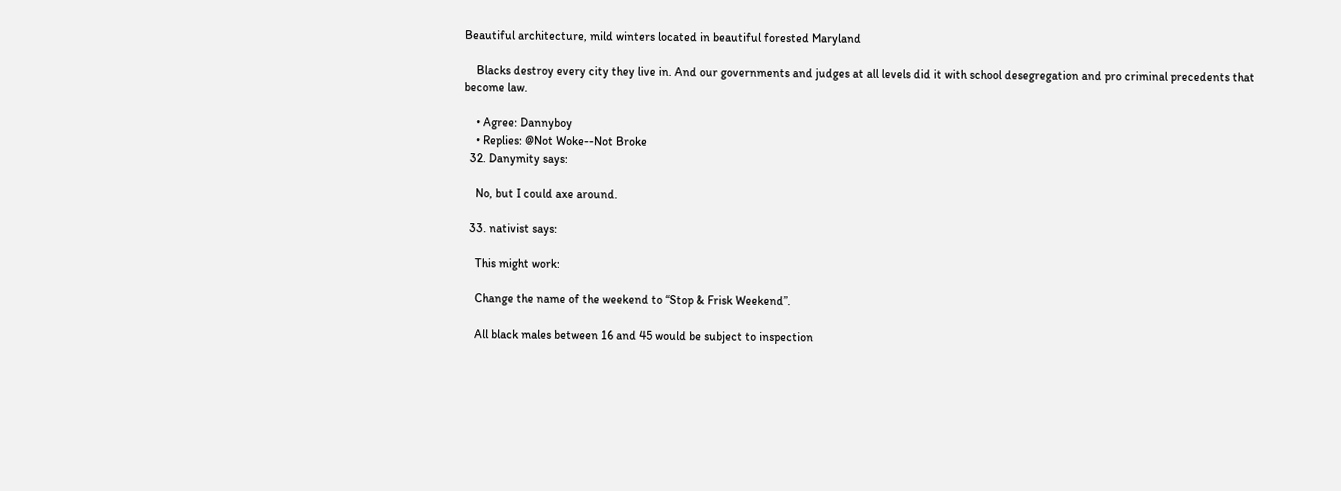Beautiful architecture, mild winters located in beautiful forested Maryland

    Blacks destroy every city they live in. And our governments and judges at all levels did it with school desegregation and pro criminal precedents that become law.

    • Agree: Dannyboy
    • Replies: @Not Woke--Not Broke
  32. Danymity says:

    No, but I could axe around.

  33. nativist says:

    This might work:

    Change the name of the weekend to “Stop & Frisk Weekend”.

    All black males between 16 and 45 would be subject to inspection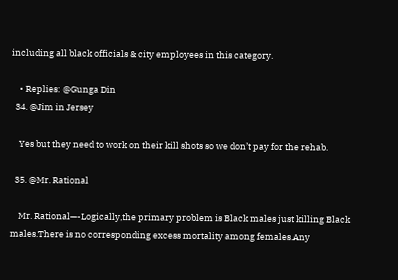including all black officials & city employees in this category.

    • Replies: @Gunga Din
  34. @Jim in Jersey

    Yes but they need to work on their kill shots so we don’t pay for the rehab.

  35. @Mr. Rational

    Mr. Rational—-Logically,the primary problem is Black males just killing Black males.There is no corresponding excess mortality among females.Any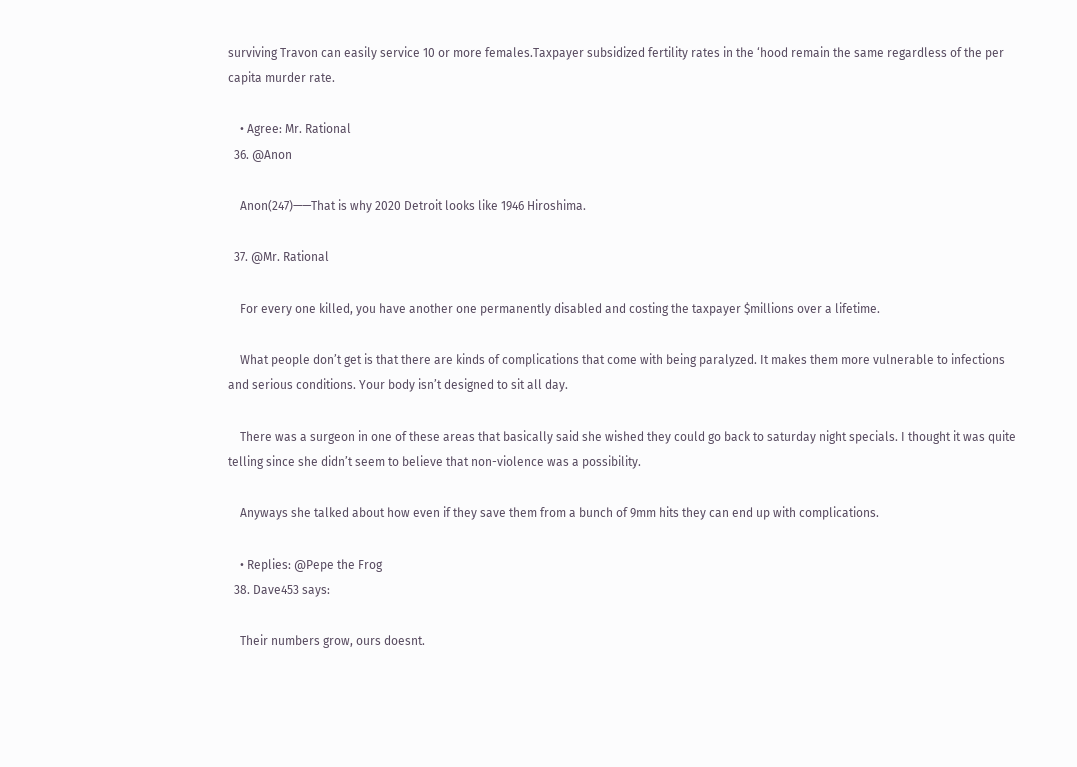surviving Travon can easily service 10 or more females.Taxpayer subsidized fertility rates in the ‘hood remain the same regardless of the per capita murder rate.

    • Agree: Mr. Rational
  36. @Anon

    Anon(247)——That is why 2020 Detroit looks like 1946 Hiroshima.

  37. @Mr. Rational

    For every one killed, you have another one permanently disabled and costing the taxpayer $millions over a lifetime.

    What people don’t get is that there are kinds of complications that come with being paralyzed. It makes them more vulnerable to infections and serious conditions. Your body isn’t designed to sit all day.

    There was a surgeon in one of these areas that basically said she wished they could go back to saturday night specials. I thought it was quite telling since she didn’t seem to believe that non-violence was a possibility.

    Anyways she talked about how even if they save them from a bunch of 9mm hits they can end up with complications.

    • Replies: @Pepe the Frog
  38. Dave453 says:

    Their numbers grow, ours doesnt.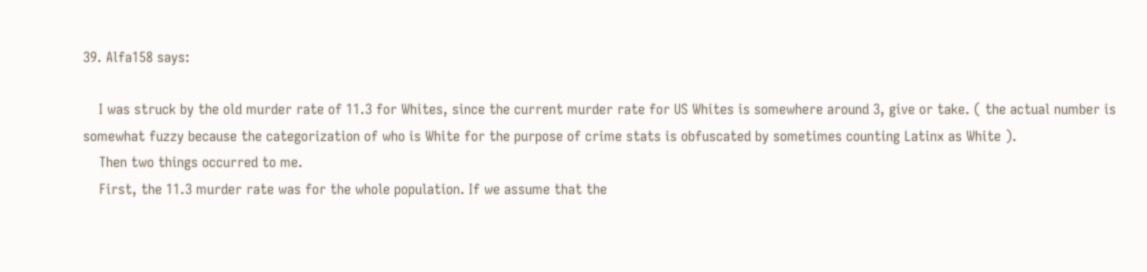39. Alfa158 says:

    I was struck by the old murder rate of 11.3 for Whites, since the current murder rate for US Whites is somewhere around 3, give or take. ( the actual number is somewhat fuzzy because the categorization of who is White for the purpose of crime stats is obfuscated by sometimes counting Latinx as White ).
    Then two things occurred to me.
    First, the 11.3 murder rate was for the whole population. If we assume that the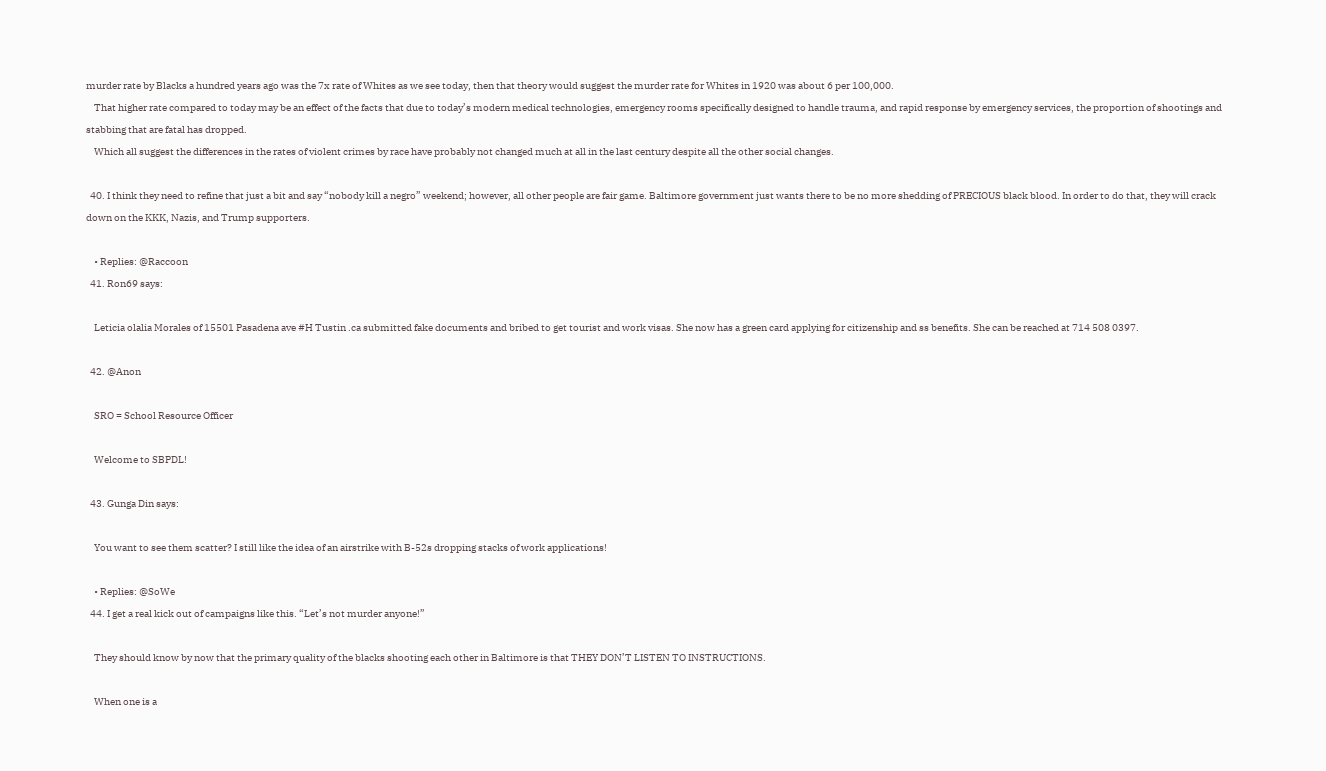murder rate by Blacks a hundred years ago was the 7x rate of Whites as we see today, then that theory would suggest the murder rate for Whites in 1920 was about 6 per 100,000.
    That higher rate compared to today may be an effect of the facts that due to today’s modern medical technologies, emergency rooms specifically designed to handle trauma, and rapid response by emergency services, the proportion of shootings and stabbing that are fatal has dropped.
    Which all suggest the differences in the rates of violent crimes by race have probably not changed much at all in the last century despite all the other social changes.

  40. I think they need to refine that just a bit and say “nobody kill a negro” weekend; however, all other people are fair game. Baltimore government just wants there to be no more shedding of PRECIOUS black blood. In order to do that, they will crack down on the KKK, Nazis, and Trump supporters.

    • Replies: @Raccoon
  41. Ron69 says:

    Leticia olalia Morales of 15501 Pasadena ave #H Tustin .ca submitted fake documents and bribed to get tourist and work visas. She now has a green card applying for citizenship and ss benefits. She can be reached at 714 508 0397.

  42. @Anon

    SRO = School Resource Officer

    Welcome to SBPDL!

  43. Gunga Din says:

    You want to see them scatter? I still like the idea of an airstrike with B-52s dropping stacks of work applications!

    • Replies: @SoWe
  44. I get a real kick out of campaigns like this. “Let’s not murder anyone!”

    They should know by now that the primary quality of the blacks shooting each other in Baltimore is that THEY DON’T LISTEN TO INSTRUCTIONS.

    When one is a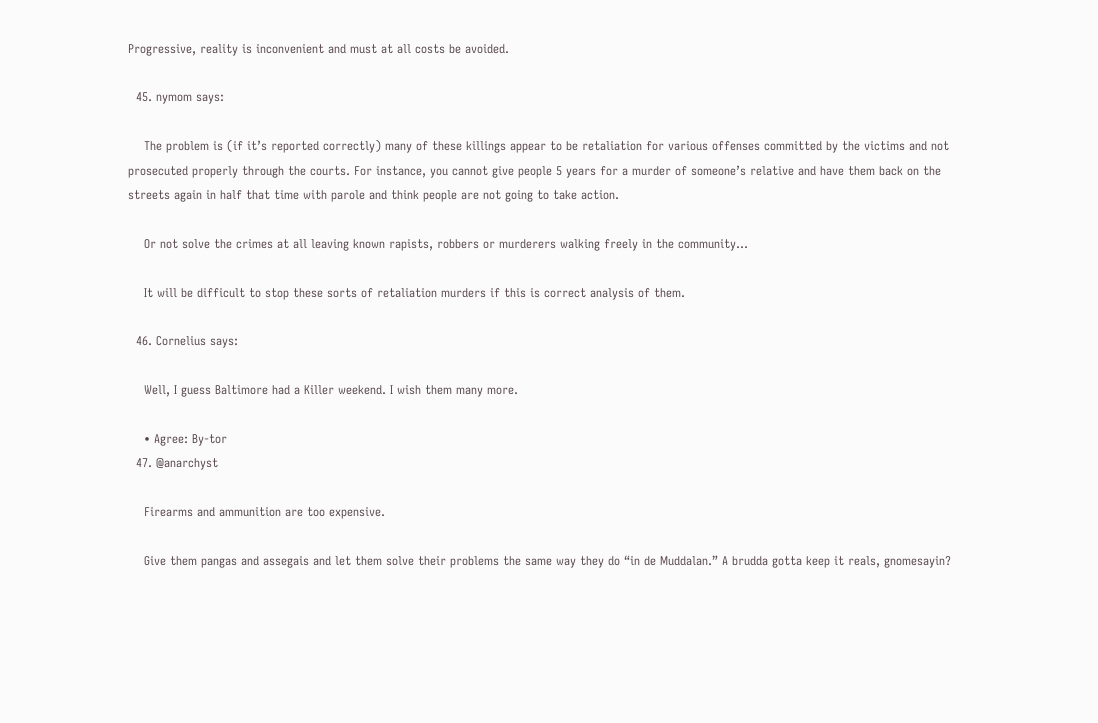Progressive, reality is inconvenient and must at all costs be avoided.

  45. nymom says:

    The problem is (if it’s reported correctly) many of these killings appear to be retaliation for various offenses committed by the victims and not prosecuted properly through the courts. For instance, you cannot give people 5 years for a murder of someone’s relative and have them back on the streets again in half that time with parole and think people are not going to take action.

    Or not solve the crimes at all leaving known rapists, robbers or murderers walking freely in the community…

    It will be difficult to stop these sorts of retaliation murders if this is correct analysis of them.

  46. Cornelius says:

    Well, I guess Baltimore had a Killer weekend. I wish them many more.

    • Agree: By-tor
  47. @anarchyst

    Firearms and ammunition are too expensive.

    Give them pangas and assegais and let them solve their problems the same way they do “in de Muddalan.” A brudda gotta keep it reals, gnomesayin?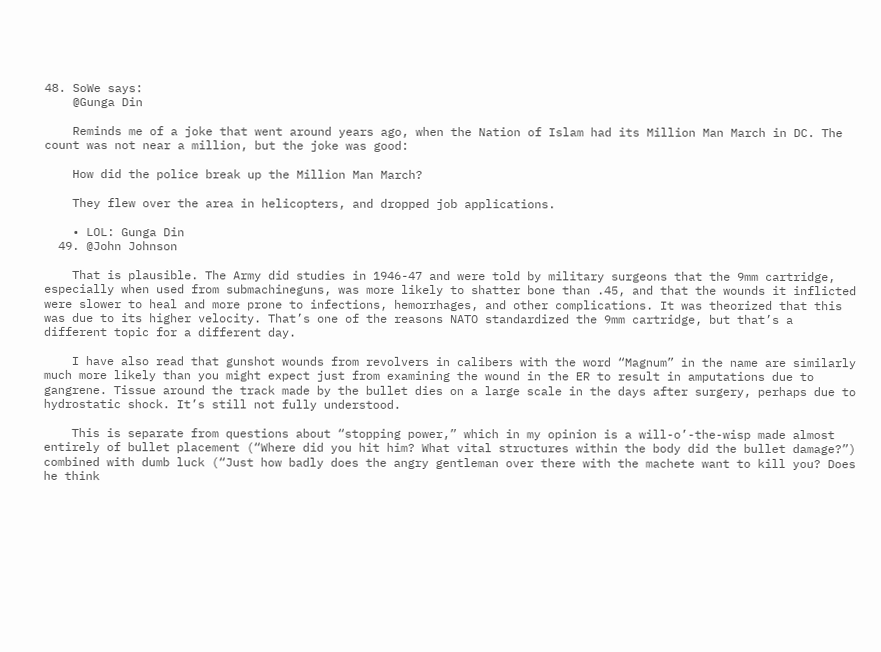48. SoWe says:
    @Gunga Din

    Reminds me of a joke that went around years ago, when the Nation of Islam had its Million Man March in DC. The count was not near a million, but the joke was good:

    How did the police break up the Million Man March?

    They flew over the area in helicopters, and dropped job applications.

    • LOL: Gunga Din
  49. @John Johnson

    That is plausible. The Army did studies in 1946-47 and were told by military surgeons that the 9mm cartridge, especially when used from submachineguns, was more likely to shatter bone than .45, and that the wounds it inflicted were slower to heal and more prone to infections, hemorrhages, and other complications. It was theorized that this was due to its higher velocity. That’s one of the reasons NATO standardized the 9mm cartridge, but that’s a different topic for a different day.

    I have also read that gunshot wounds from revolvers in calibers with the word “Magnum” in the name are similarly much more likely than you might expect just from examining the wound in the ER to result in amputations due to gangrene. Tissue around the track made by the bullet dies on a large scale in the days after surgery, perhaps due to hydrostatic shock. It’s still not fully understood.

    This is separate from questions about “stopping power,” which in my opinion is a will-o’-the-wisp made almost entirely of bullet placement (“Where did you hit him? What vital structures within the body did the bullet damage?”) combined with dumb luck (“Just how badly does the angry gentleman over there with the machete want to kill you? Does he think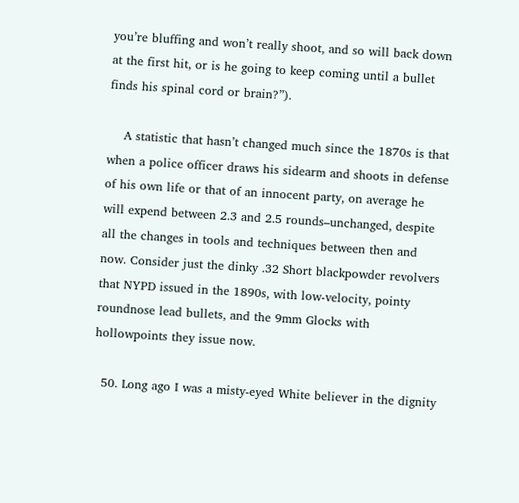you’re bluffing and won’t really shoot, and so will back down at the first hit, or is he going to keep coming until a bullet finds his spinal cord or brain?”).

    A statistic that hasn’t changed much since the 1870s is that when a police officer draws his sidearm and shoots in defense of his own life or that of an innocent party, on average he will expend between 2.3 and 2.5 rounds–unchanged, despite all the changes in tools and techniques between then and now. Consider just the dinky .32 Short blackpowder revolvers that NYPD issued in the 1890s, with low-velocity, pointy roundnose lead bullets, and the 9mm Glocks with hollowpoints they issue now.

  50. Long ago I was a misty-eyed White believer in the dignity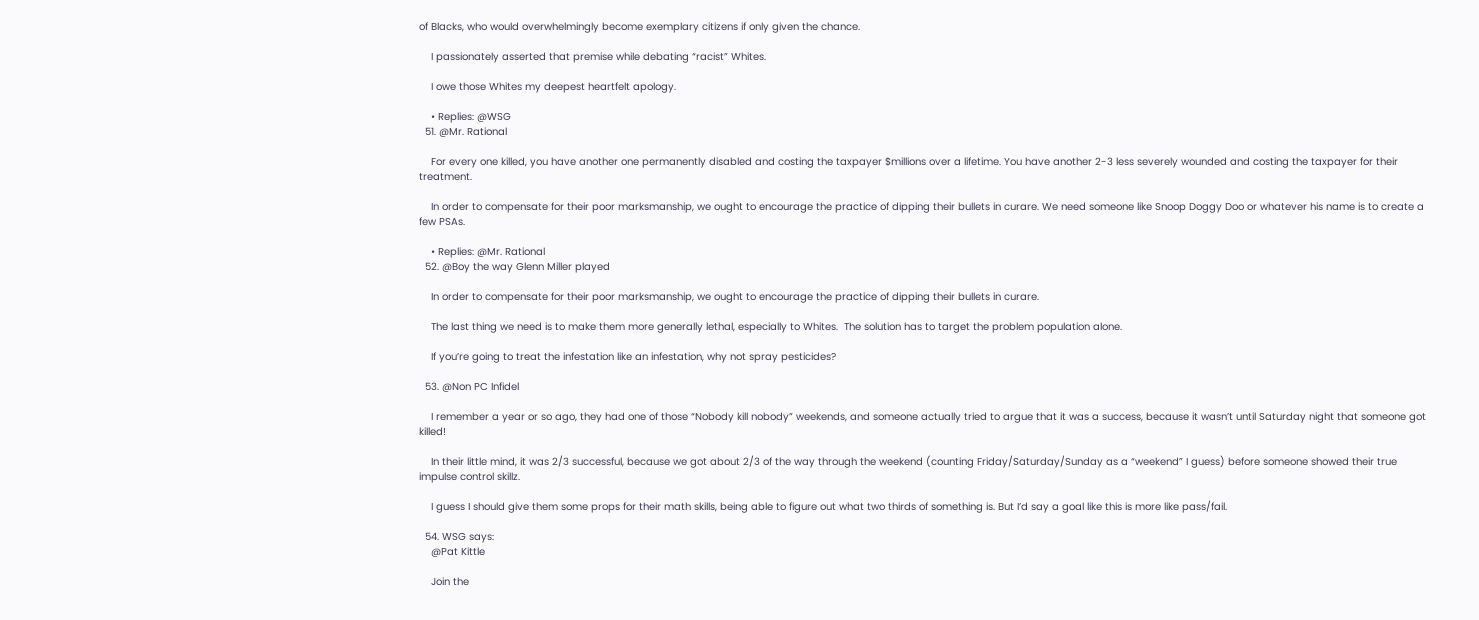of Blacks, who would overwhelmingly become exemplary citizens if only given the chance.

    I passionately asserted that premise while debating “racist” Whites.

    I owe those Whites my deepest heartfelt apology.

    • Replies: @WSG
  51. @Mr. Rational

    For every one killed, you have another one permanently disabled and costing the taxpayer $millions over a lifetime. You have another 2-3 less severely wounded and costing the taxpayer for their treatment.

    In order to compensate for their poor marksmanship, we ought to encourage the practice of dipping their bullets in curare. We need someone like Snoop Doggy Doo or whatever his name is to create a few PSAs.

    • Replies: @Mr. Rational
  52. @Boy the way Glenn Miller played

    In order to compensate for their poor marksmanship, we ought to encourage the practice of dipping their bullets in curare.

    The last thing we need is to make them more generally lethal, especially to Whites.  The solution has to target the problem population alone.

    If you’re going to treat the infestation like an infestation, why not spray pesticides?

  53. @Non PC Infidel

    I remember a year or so ago, they had one of those “Nobody kill nobody” weekends, and someone actually tried to argue that it was a success, because it wasn’t until Saturday night that someone got killed!

    In their little mind, it was 2/3 successful, because we got about 2/3 of the way through the weekend (counting Friday/Saturday/Sunday as a “weekend” I guess) before someone showed their true impulse control skillz.

    I guess I should give them some props for their math skills, being able to figure out what two thirds of something is. But I’d say a goal like this is more like pass/fail.

  54. WSG says:
    @Pat Kittle

    Join the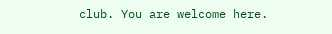club. You are welcome here.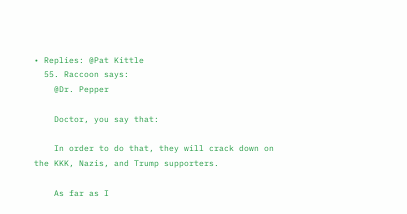• Replies: @Pat Kittle
  55. Raccoon says:
    @Dr. Pepper

    Doctor, you say that:

    In order to do that, they will crack down on the KKK, Nazis, and Trump supporters.

    As far as I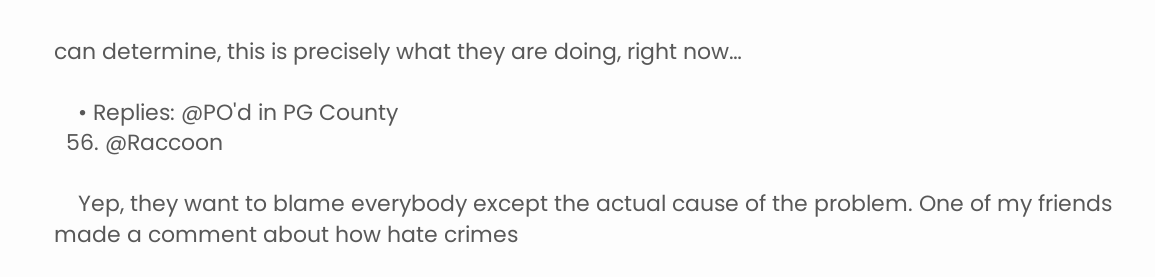can determine, this is precisely what they are doing, right now…

    • Replies: @PO'd in PG County
  56. @Raccoon

    Yep, they want to blame everybody except the actual cause of the problem. One of my friends made a comment about how hate crimes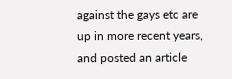against the gays etc are up in more recent years, and posted an article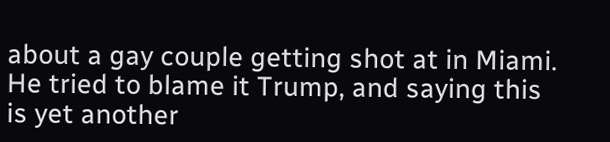about a gay couple getting shot at in Miami. He tried to blame it Trump, and saying this is yet another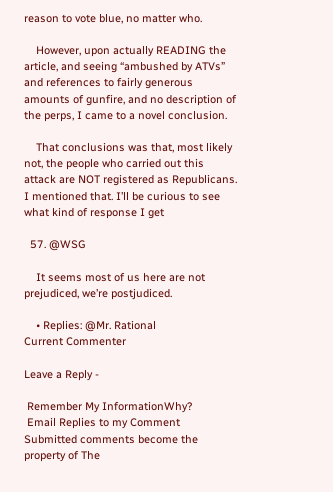reason to vote blue, no matter who.

    However, upon actually READING the article, and seeing “ambushed by ATVs” and references to fairly generous amounts of gunfire, and no description of the perps, I came to a novel conclusion.

    That conclusions was that, most likely not, the people who carried out this attack are NOT registered as Republicans. I mentioned that. I’ll be curious to see what kind of response I get

  57. @WSG

    It seems most of us here are not prejudiced, we’re postjudiced.

    • Replies: @Mr. Rational
Current Commenter

Leave a Reply -

 Remember My InformationWhy?
 Email Replies to my Comment
Submitted comments become the property of The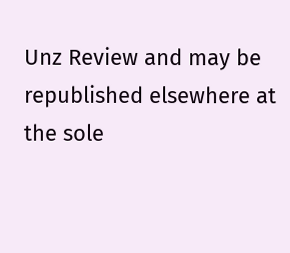Unz Review and may be republished elsewhere at the sole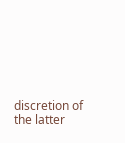discretion of the latter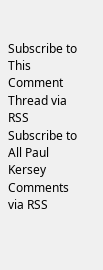Subscribe to This Comment Thread via RSS Subscribe to All Paul Kersey Comments via RSS